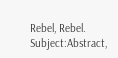Rebel, Rebel.
Subject:Abstract,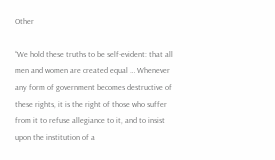Other

“We hold these truths to be self-evident: that all men and women are created equal … Whenever any form of government becomes destructive of these rights, it is the right of those who suffer from it to refuse allegiance to it, and to insist upon the institution of a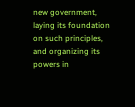new government, laying its foundation on such principles, and organizing its powers in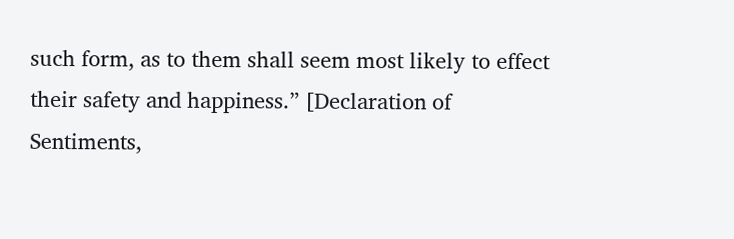such form, as to them shall seem most likely to effect their safety and happiness.” [Declaration of Sentiments,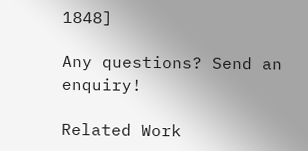1848]

Any questions? Send an enquiry!

Related Work